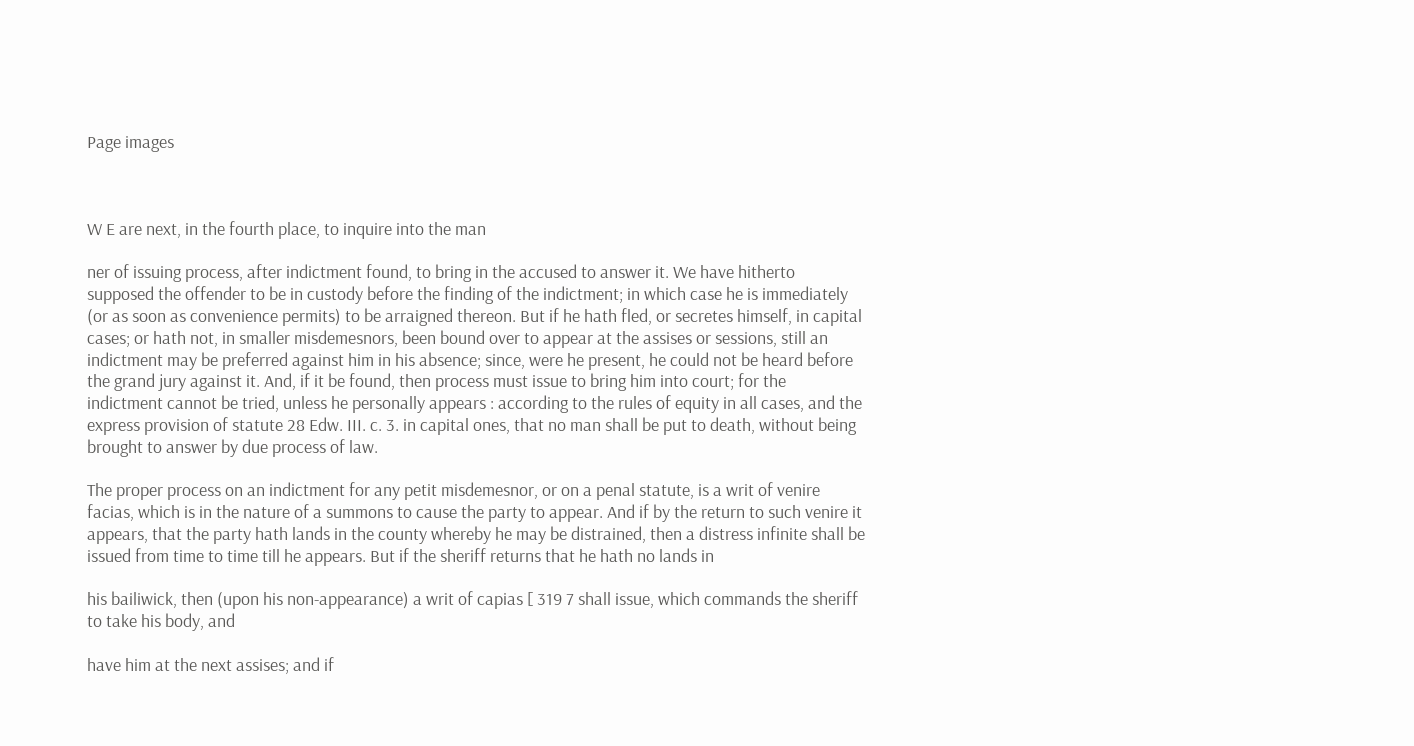Page images



W E are next, in the fourth place, to inquire into the man

ner of issuing process, after indictment found, to bring in the accused to answer it. We have hitherto supposed the offender to be in custody before the finding of the indictment; in which case he is immediately (or as soon as convenience permits) to be arraigned thereon. But if he hath fled, or secretes himself, in capital cases; or hath not, in smaller misdemesnors, been bound over to appear at the assises or sessions, still an indictment may be preferred against him in his absence; since, were he present, he could not be heard before the grand jury against it. And, if it be found, then process must issue to bring him into court; for the indictment cannot be tried, unless he personally appears : according to the rules of equity in all cases, and the express provision of statute 28 Edw. III. c. 3. in capital ones, that no man shall be put to death, without being brought to answer by due process of law.

The proper process on an indictment for any petit misdemesnor, or on a penal statute, is a writ of venire facias, which is in the nature of a summons to cause the party to appear. And if by the return to such venire it appears, that the party hath lands in the county whereby he may be distrained, then a distress infinite shall be issued from time to time till he appears. But if the sheriff returns that he hath no lands in

his bailiwick, then (upon his non-appearance) a writ of capias [ 319 7 shall issue, which commands the sheriff to take his body, and

have him at the next assises; and if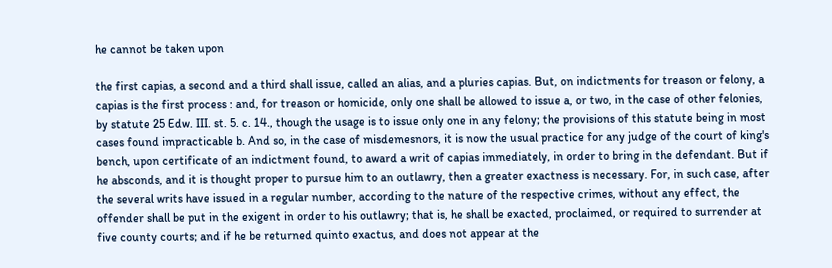he cannot be taken upon

the first capias, a second and a third shall issue, called an alias, and a pluries capias. But, on indictments for treason or felony, a capias is the first process : and, for treason or homicide, only one shall be allowed to issue a, or two, in the case of other felonies, by statute 25 Edw. III. st. 5. c. 14., though the usage is to issue only one in any felony; the provisions of this statute being in most cases found impracticable b. And so, in the case of misdemesnors, it is now the usual practice for any judge of the court of king's bench, upon certificate of an indictment found, to award a writ of capias immediately, in order to bring in the defendant. But if he absconds, and it is thought proper to pursue him to an outlawry, then a greater exactness is necessary. For, in such case, after the several writs have issued in a regular number, according to the nature of the respective crimes, without any effect, the offender shall be put in the exigent in order to his outlawry; that is, he shall be exacted, proclaimed, or required to surrender at five county courts; and if he be returned quinto exactus, and does not appear at the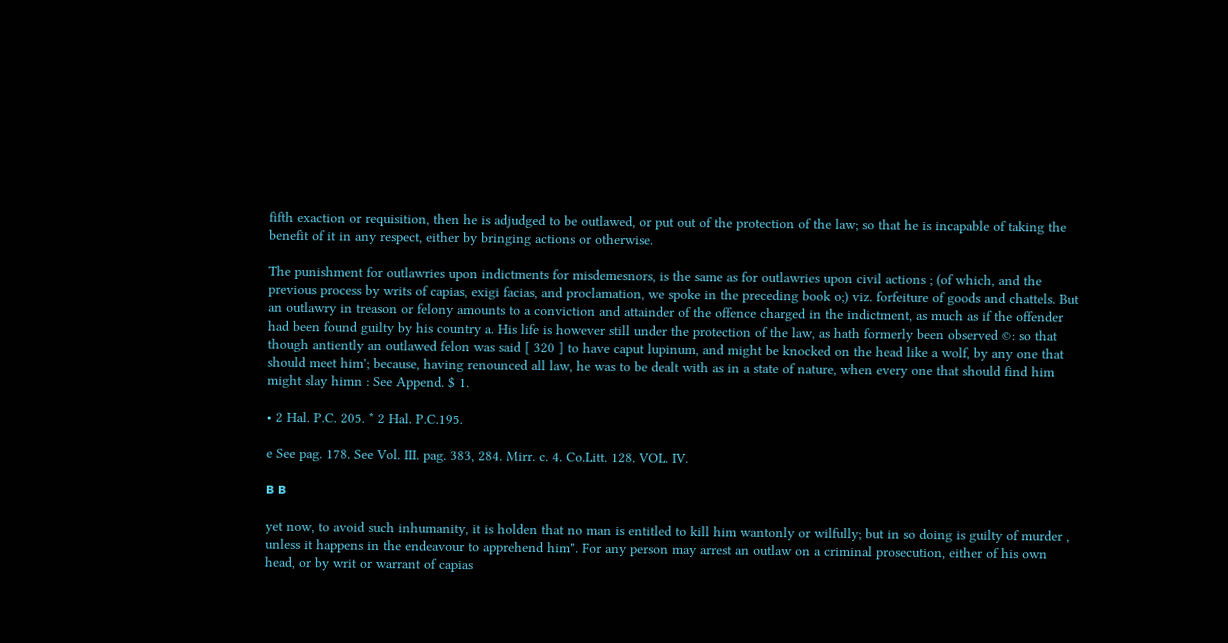fifth exaction or requisition, then he is adjudged to be outlawed, or put out of the protection of the law; so that he is incapable of taking the benefit of it in any respect, either by bringing actions or otherwise.

The punishment for outlawries upon indictments for misdemesnors, is the same as for outlawries upon civil actions ; (of which, and the previous process by writs of capias, exigi facias, and proclamation, we spoke in the preceding book o;) viz. forfeiture of goods and chattels. But an outlawry in treason or felony amounts to a conviction and attainder of the offence charged in the indictment, as much as if the offender had been found guilty by his country a. His life is however still under the protection of the law, as hath formerly been observed ©: so that though antiently an outlawed felon was said [ 320 ] to have caput lupinum, and might be knocked on the head like a wolf, by any one that should meet him'; because, having renounced all law, he was to be dealt with as in a state of nature, when every one that should find him might slay himn : See Append. $ 1.

• 2 Hal. P.C. 205. * 2 Hal. P.C.195.

e See pag. 178. See Vol. III. pag. 383, 284. Mirr. c. 4. Co.Litt. 128. VOL. IV.

в в

yet now, to avoid such inhumanity, it is holden that no man is entitled to kill him wantonly or wilfully; but in so doing is guilty of murder , unless it happens in the endeavour to apprehend him". For any person may arrest an outlaw on a criminal prosecution, either of his own head, or by writ or warrant of capias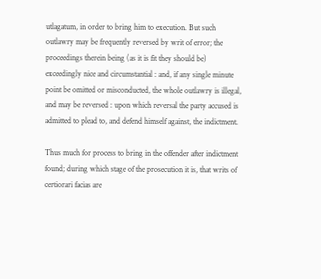utlagatum, in order to bring him to execution. But such outlawry may be frequently reversed by writ of error; the proceedings therein being (as it is fit they should be) exceedingly nice and circumstantial : and, if any single minute point be omitted or misconducted, the whole outlawry is illegal, and may be reversed : upon which reversal the party accused is admitted to plead to, and defend himself against, the indictment.

Thus much for process to bring in the offender after indictment found; during which stage of the prosecution it is, that writs of certiorari facias are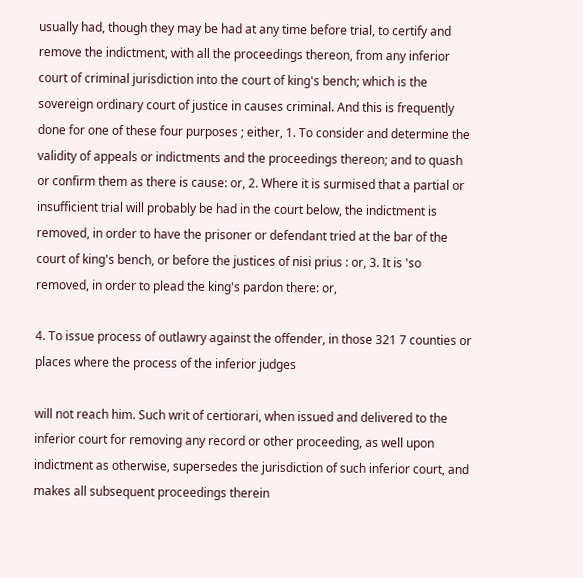usually had, though they may be had at any time before trial, to certify and remove the indictment, with all the proceedings thereon, from any inferior court of criminal jurisdiction into the court of king's bench; which is the sovereign ordinary court of justice in causes criminal. And this is frequently done for one of these four purposes ; either, 1. To consider and determine the validity of appeals or indictments and the proceedings thereon; and to quash or confirm them as there is cause: or, 2. Where it is surmised that a partial or insufficient trial will probably be had in the court below, the indictment is removed, in order to have the prisoner or defendant tried at the bar of the court of king's bench, or before the justices of nisi prius : or, 3. It is 'so removed, in order to plead the king's pardon there: or,

4. To issue process of outlawry against the offender, in those 321 7 counties or places where the process of the inferior judges

will not reach him. Such writ of certiorari, when issued and delivered to the inferior court for removing any record or other proceeding, as well upon indictment as otherwise, supersedes the jurisdiction of such inferior court, and makes all subsequent proceedings therein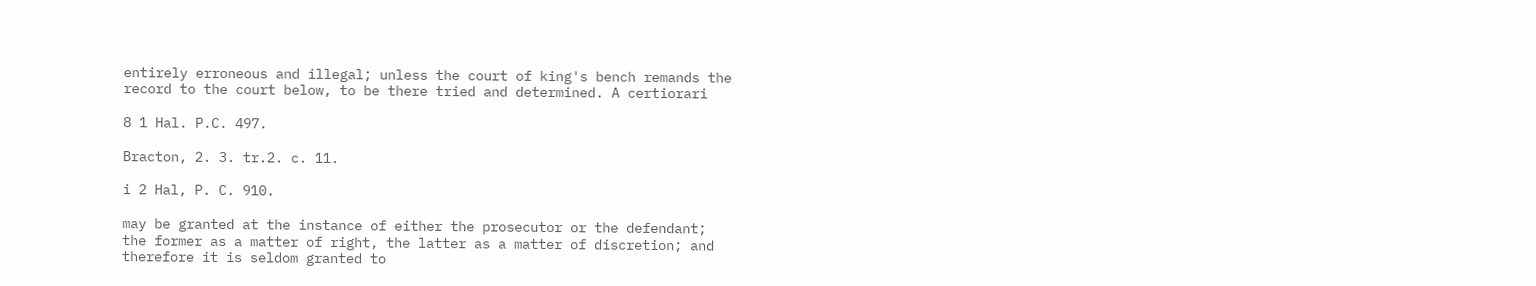entirely erroneous and illegal; unless the court of king's bench remands the record to the court below, to be there tried and determined. A certiorari

8 1 Hal. P.C. 497.

Bracton, 2. 3. tr.2. c. 11.

i 2 Hal, P. C. 910.

may be granted at the instance of either the prosecutor or the defendant; the former as a matter of right, the latter as a matter of discretion; and therefore it is seldom granted to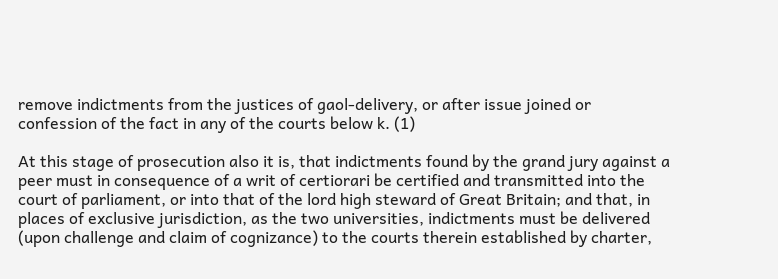remove indictments from the justices of gaol-delivery, or after issue joined or confession of the fact in any of the courts below k. (1)

At this stage of prosecution also it is, that indictments found by the grand jury against a peer must in consequence of a writ of certiorari be certified and transmitted into the court of parliament, or into that of the lord high steward of Great Britain; and that, in places of exclusive jurisdiction, as the two universities, indictments must be delivered (upon challenge and claim of cognizance) to the courts therein established by charter,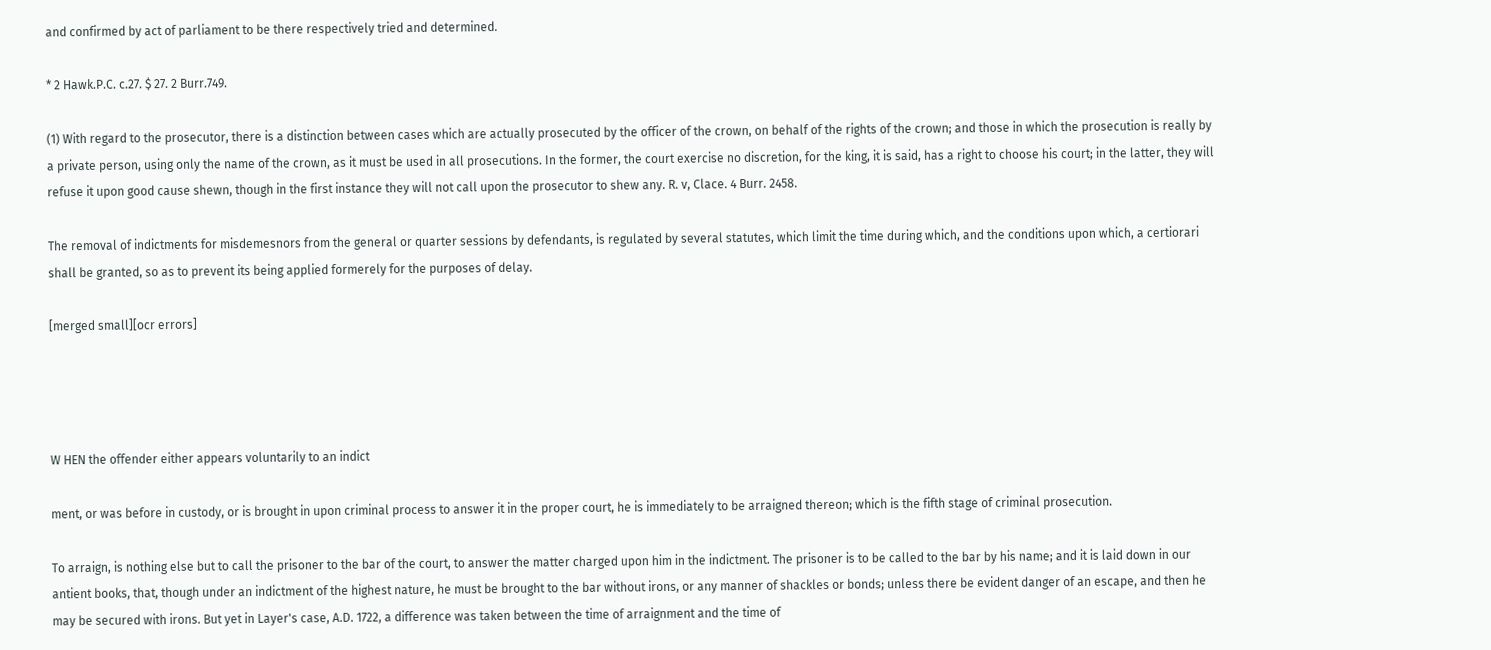and confirmed by act of parliament to be there respectively tried and determined.

* 2 Hawk.P.C. c.27. $ 27. 2 Burr.749.

(1) With regard to the prosecutor, there is a distinction between cases which are actually prosecuted by the officer of the crown, on behalf of the rights of the crown; and those in which the prosecution is really by a private person, using only the name of the crown, as it must be used in all prosecutions. In the former, the court exercise no discretion, for the king, it is said, has a right to choose his court; in the latter, they will refuse it upon good cause shewn, though in the first instance they will not call upon the prosecutor to shew any. R. v, Clace. 4 Burr. 2458.

The removal of indictments for misdemesnors from the general or quarter sessions by defendants, is regulated by several statutes, which limit the time during which, and the conditions upon which, a certiorari shall be granted, so as to prevent its being applied formerely for the purposes of delay.

[merged small][ocr errors]




W HEN the offender either appears voluntarily to an indict

ment, or was before in custody, or is brought in upon criminal process to answer it in the proper court, he is immediately to be arraigned thereon; which is the fifth stage of criminal prosecution.

To arraign, is nothing else but to call the prisoner to the bar of the court, to answer the matter charged upon him in the indictment. The prisoner is to be called to the bar by his name; and it is laid down in our antient books, that, though under an indictment of the highest nature, he must be brought to the bar without irons, or any manner of shackles or bonds; unless there be evident danger of an escape, and then he may be secured with irons. But yet in Layer's case, A.D. 1722, a difference was taken between the time of arraignment and the time of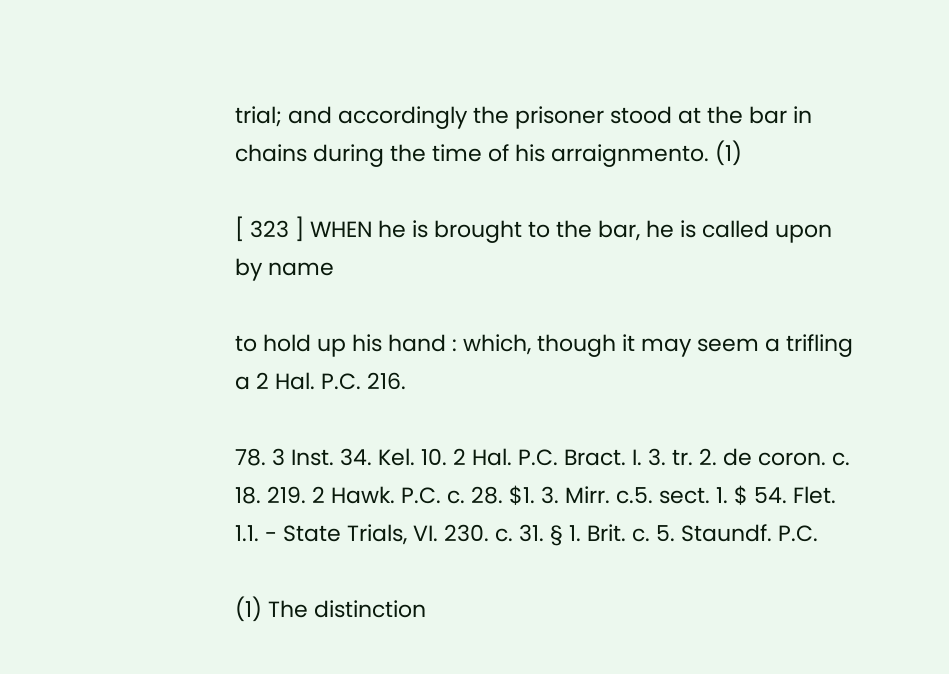trial; and accordingly the prisoner stood at the bar in chains during the time of his arraignmento. (1)

[ 323 ] WHEN he is brought to the bar, he is called upon by name

to hold up his hand : which, though it may seem a trifling a 2 Hal. P.C. 216.

78. 3 Inst. 34. Kel. 10. 2 Hal. P.C. Bract. I. 3. tr. 2. de coron. c. 18. 219. 2 Hawk. P.C. c. 28. $1. 3. Mirr. c.5. sect. 1. $ 54. Flet. 1.1. - State Trials, VI. 230. c. 31. § 1. Brit. c. 5. Staundf. P.C.

(1) The distinction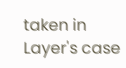taken in Layer's case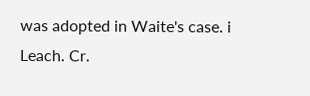was adopted in Waite's case. i Leach. Cr.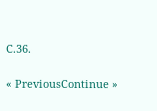C.36.

« PreviousContinue »